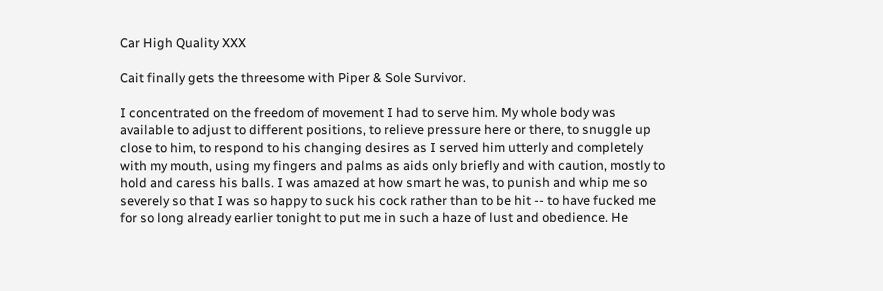Car High Quality XXX

Cait finally gets the threesome with Piper & Sole Survivor.

I concentrated on the freedom of movement I had to serve him. My whole body was available to adjust to different positions, to relieve pressure here or there, to snuggle up close to him, to respond to his changing desires as I served him utterly and completely with my mouth, using my fingers and palms as aids only briefly and with caution, mostly to hold and caress his balls. I was amazed at how smart he was, to punish and whip me so severely so that I was so happy to suck his cock rather than to be hit -- to have fucked me for so long already earlier tonight to put me in such a haze of lust and obedience. He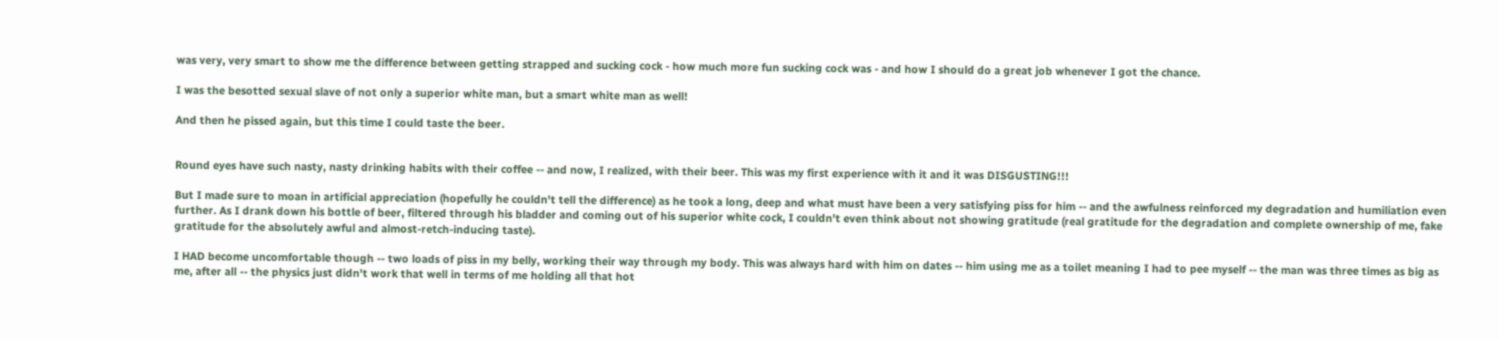was very, very smart to show me the difference between getting strapped and sucking cock - how much more fun sucking cock was - and how I should do a great job whenever I got the chance.

I was the besotted sexual slave of not only a superior white man, but a smart white man as well!

And then he pissed again, but this time I could taste the beer.


Round eyes have such nasty, nasty drinking habits with their coffee -- and now, I realized, with their beer. This was my first experience with it and it was DISGUSTING!!!

But I made sure to moan in artificial appreciation (hopefully he couldn't tell the difference) as he took a long, deep and what must have been a very satisfying piss for him -- and the awfulness reinforced my degradation and humiliation even further. As I drank down his bottle of beer, filtered through his bladder and coming out of his superior white cock, I couldn't even think about not showing gratitude (real gratitude for the degradation and complete ownership of me, fake gratitude for the absolutely awful and almost-retch-inducing taste).

I HAD become uncomfortable though -- two loads of piss in my belly, working their way through my body. This was always hard with him on dates -- him using me as a toilet meaning I had to pee myself -- the man was three times as big as me, after all -- the physics just didn't work that well in terms of me holding all that hot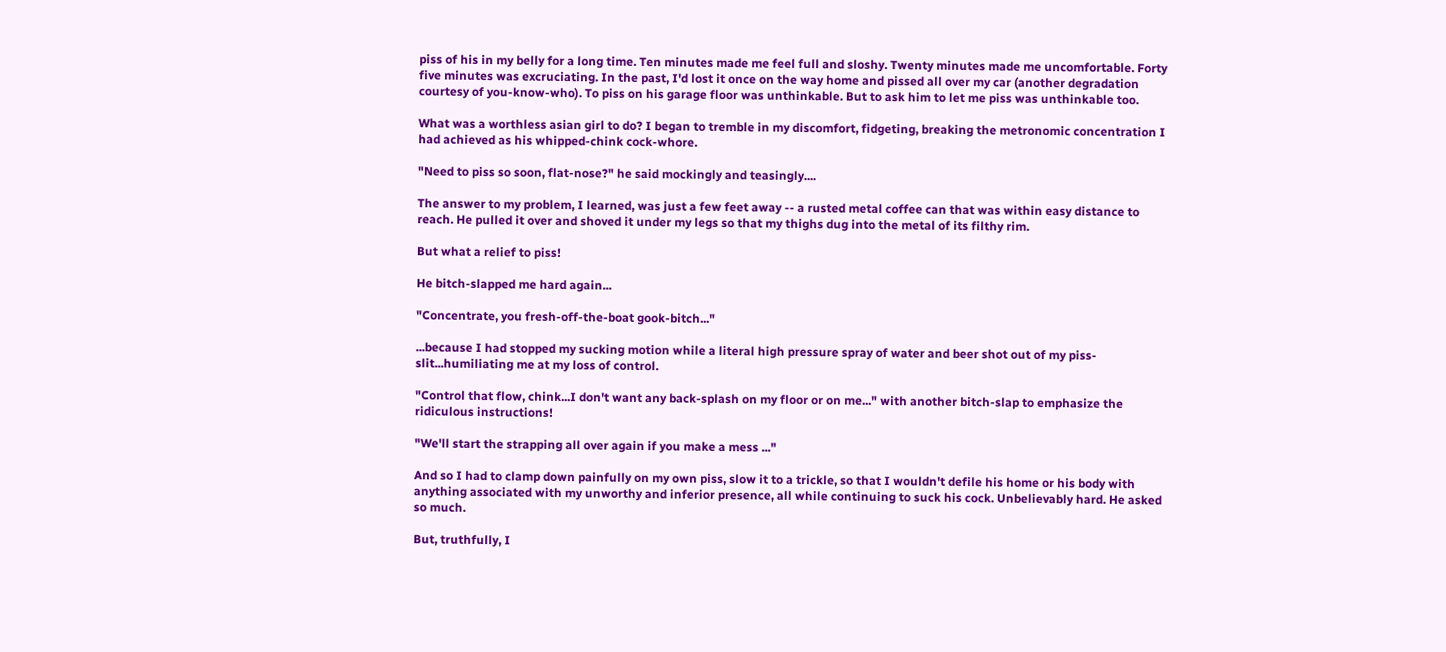piss of his in my belly for a long time. Ten minutes made me feel full and sloshy. Twenty minutes made me uncomfortable. Forty five minutes was excruciating. In the past, I'd lost it once on the way home and pissed all over my car (another degradation courtesy of you-know-who). To piss on his garage floor was unthinkable. But to ask him to let me piss was unthinkable too.

What was a worthless asian girl to do? I began to tremble in my discomfort, fidgeting, breaking the metronomic concentration I had achieved as his whipped-chink cock-whore.

"Need to piss so soon, flat-nose?" he said mockingly and teasingly....

The answer to my problem, I learned, was just a few feet away -- a rusted metal coffee can that was within easy distance to reach. He pulled it over and shoved it under my legs so that my thighs dug into the metal of its filthy rim.

But what a relief to piss!

He bitch-slapped me hard again...

"Concentrate, you fresh-off-the-boat gook-bitch..."

...because I had stopped my sucking motion while a literal high pressure spray of water and beer shot out of my piss-slit...humiliating me at my loss of control.

"Control that flow, chink...I don't want any back-splash on my floor or on me..." with another bitch-slap to emphasize the ridiculous instructions!

"We'll start the strapping all over again if you make a mess ..."

And so I had to clamp down painfully on my own piss, slow it to a trickle, so that I wouldn't defile his home or his body with anything associated with my unworthy and inferior presence, all while continuing to suck his cock. Unbelievably hard. He asked so much.

But, truthfully, I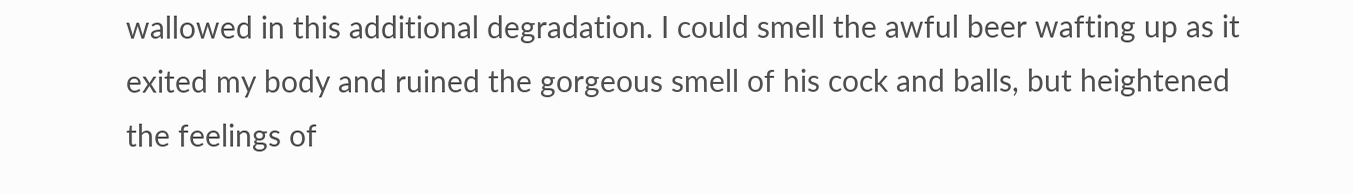wallowed in this additional degradation. I could smell the awful beer wafting up as it exited my body and ruined the gorgeous smell of his cock and balls, but heightened the feelings of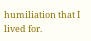humiliation that I lived for.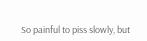So painful to piss slowly, but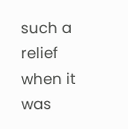such a relief when it was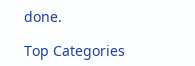done.

Top Categories